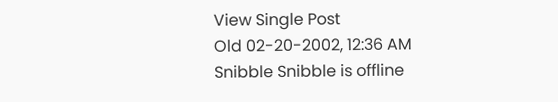View Single Post
Old 02-20-2002, 12:36 AM
Snibble Snibble is offline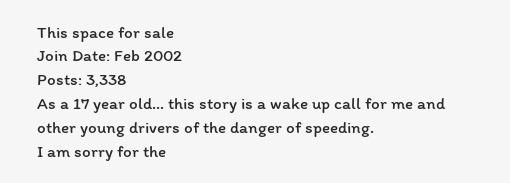This space for sale
Join Date: Feb 2002
Posts: 3,338
As a 17 year old... this story is a wake up call for me and other young drivers of the danger of speeding.
I am sorry for the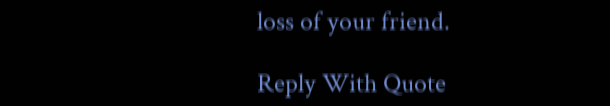loss of your friend.

Reply With Quote